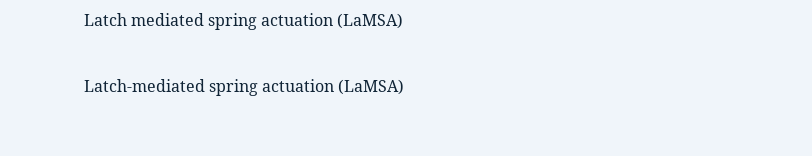Latch mediated spring actuation (LaMSA)

Latch-mediated spring actuation (LaMSA)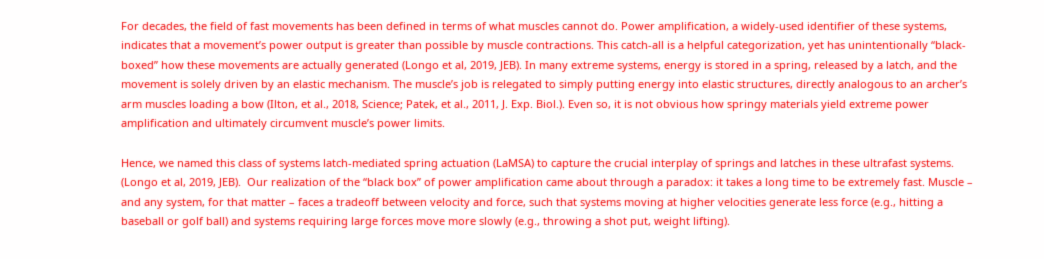For decades, the field of fast movements has been defined in terms of what muscles cannot do. Power amplification, a widely-used identifier of these systems, indicates that a movement’s power output is greater than possible by muscle contractions. This catch-all is a helpful categorization, yet has unintentionally “black-boxed” how these movements are actually generated (Longo et al, 2019, JEB). In many extreme systems, energy is stored in a spring, released by a latch, and the movement is solely driven by an elastic mechanism. The muscle’s job is relegated to simply putting energy into elastic structures, directly analogous to an archer’s arm muscles loading a bow (Ilton, et al., 2018, Science; Patek, et al., 2011, J. Exp. Biol.). Even so, it is not obvious how springy materials yield extreme power amplification and ultimately circumvent muscle’s power limits.

Hence, we named this class of systems latch-mediated spring actuation (LaMSA) to capture the crucial interplay of springs and latches in these ultrafast systems. (Longo et al, 2019, JEB).  Our realization of the “black box” of power amplification came about through a paradox: it takes a long time to be extremely fast. Muscle – and any system, for that matter – faces a tradeoff between velocity and force, such that systems moving at higher velocities generate less force (e.g., hitting a baseball or golf ball) and systems requiring large forces move more slowly (e.g., throwing a shot put, weight lifting).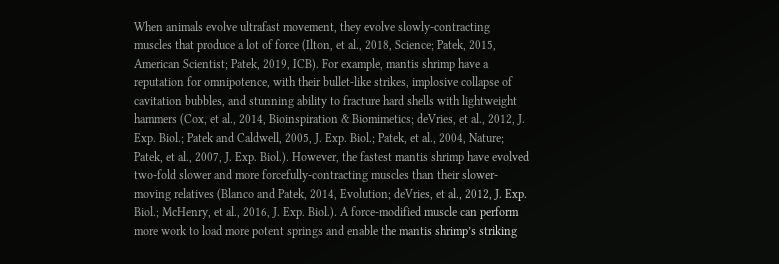When animals evolve ultrafast movement, they evolve slowly-contracting muscles that produce a lot of force (Ilton, et al., 2018, Science; Patek, 2015, American Scientist; Patek, 2019, ICB). For example, mantis shrimp have a reputation for omnipotence, with their bullet-like strikes, implosive collapse of cavitation bubbles, and stunning ability to fracture hard shells with lightweight hammers (Cox, et al., 2014, Bioinspiration & Biomimetics; deVries, et al., 2012, J. Exp. Biol.; Patek and Caldwell, 2005, J. Exp. Biol.; Patek, et al., 2004, Nature; Patek, et al., 2007, J. Exp. Biol.). However, the fastest mantis shrimp have evolved two-fold slower and more forcefully-contracting muscles than their slower-moving relatives (Blanco and Patek, 2014, Evolution; deVries, et al., 2012, J. Exp. Biol.; McHenry, et al., 2016, J. Exp. Biol.). A force-modified muscle can perform more work to load more potent springs and enable the mantis shrimp’s striking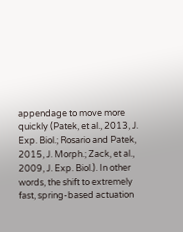appendage to move more quickly (Patek, et al., 2013, J. Exp. Biol.; Rosario and Patek, 2015, J. Morph.; Zack, et al., 2009, J. Exp. Biol.). In other words, the shift to extremely fast, spring-based actuation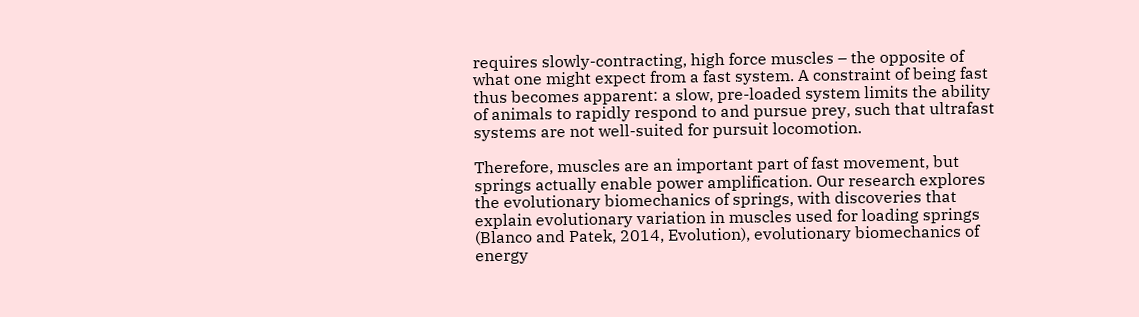requires slowly-contracting, high force muscles – the opposite of what one might expect from a fast system. A constraint of being fast thus becomes apparent: a slow, pre-loaded system limits the ability of animals to rapidly respond to and pursue prey, such that ultrafast systems are not well-suited for pursuit locomotion.

Therefore, muscles are an important part of fast movement, but springs actually enable power amplification. Our research explores the evolutionary biomechanics of springs, with discoveries that explain evolutionary variation in muscles used for loading springs (Blanco and Patek, 2014, Evolution), evolutionary biomechanics of energy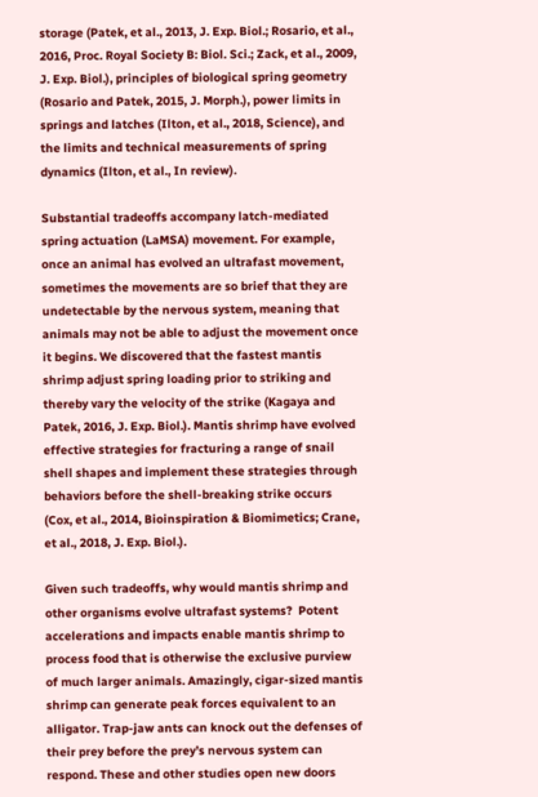storage (Patek, et al., 2013, J. Exp. Biol.; Rosario, et al., 2016, Proc. Royal Society B: Biol. Sci.; Zack, et al., 2009, J. Exp. Biol.), principles of biological spring geometry (Rosario and Patek, 2015, J. Morph.), power limits in springs and latches (Ilton, et al., 2018, Science), and the limits and technical measurements of spring dynamics (Ilton, et al., In review).

Substantial tradeoffs accompany latch-mediated spring actuation (LaMSA) movement. For example, once an animal has evolved an ultrafast movement, sometimes the movements are so brief that they are undetectable by the nervous system, meaning that animals may not be able to adjust the movement once it begins. We discovered that the fastest mantis shrimp adjust spring loading prior to striking and thereby vary the velocity of the strike (Kagaya and Patek, 2016, J. Exp. Biol.). Mantis shrimp have evolved effective strategies for fracturing a range of snail shell shapes and implement these strategies through behaviors before the shell-breaking strike occurs (Cox, et al., 2014, Bioinspiration & Biomimetics; Crane, et al., 2018, J. Exp. Biol.).

Given such tradeoffs, why would mantis shrimp and other organisms evolve ultrafast systems?  Potent accelerations and impacts enable mantis shrimp to process food that is otherwise the exclusive purview of much larger animals. Amazingly, cigar-sized mantis shrimp can generate peak forces equivalent to an alligator. Trap-jaw ants can knock out the defenses of their prey before the prey’s nervous system can respond. These and other studies open new doors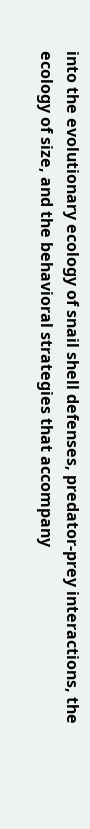into the evolutionary ecology of snail shell defenses, predator-prey interactions, the ecology of size, and the behavioral strategies that accompany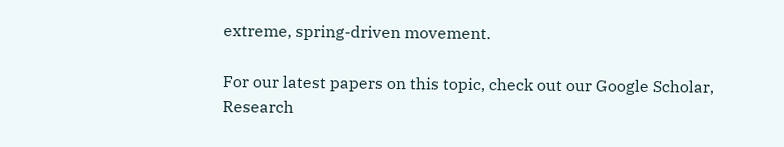extreme, spring-driven movement.

For our latest papers on this topic, check out our Google Scholar,   Research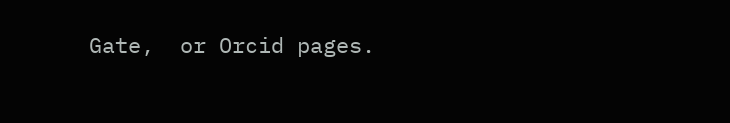Gate,  or Orcid pages.